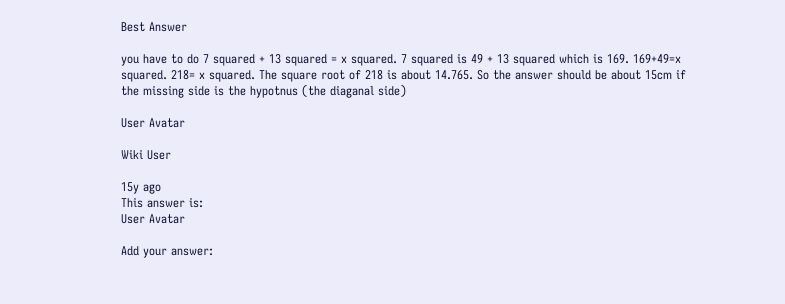Best Answer

you have to do 7 squared + 13 squared = x squared. 7 squared is 49 + 13 squared which is 169. 169+49=x squared. 218= x squared. The square root of 218 is about 14.765. So the answer should be about 15cm if the missing side is the hypotnus (the diaganal side)

User Avatar

Wiki User

15y ago
This answer is:
User Avatar

Add your answer: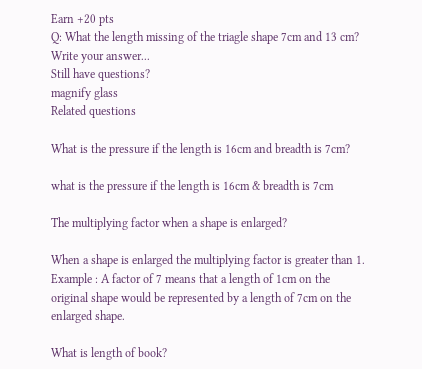Earn +20 pts
Q: What the length missing of the triagle shape 7cm and 13 cm?
Write your answer...
Still have questions?
magnify glass
Related questions

What is the pressure if the length is 16cm and breadth is 7cm?

what is the pressure if the length is 16cm & breadth is 7cm

The multiplying factor when a shape is enlarged?

When a shape is enlarged the multiplying factor is greater than 1. Example : A factor of 7 means that a length of 1cm on the original shape would be represented by a length of 7cm on the enlarged shape.

What is length of book?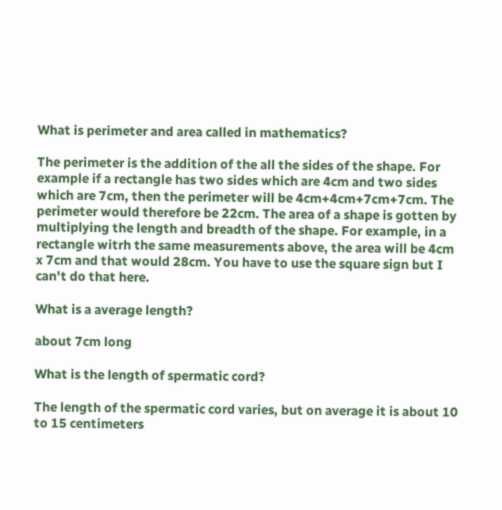What is perimeter and area called in mathematics?

The perimeter is the addition of the all the sides of the shape. For example if a rectangle has two sides which are 4cm and two sides which are 7cm, then the perimeter will be 4cm+4cm+7cm+7cm. The perimeter would therefore be 22cm. The area of a shape is gotten by multiplying the length and breadth of the shape. For example, in a rectangle witrh the same measurements above, the area will be 4cm x 7cm and that would 28cm. You have to use the square sign but I can't do that here.

What is a average length?

about 7cm long

What is the length of spermatic cord?

The length of the spermatic cord varies, but on average it is about 10 to 15 centimeters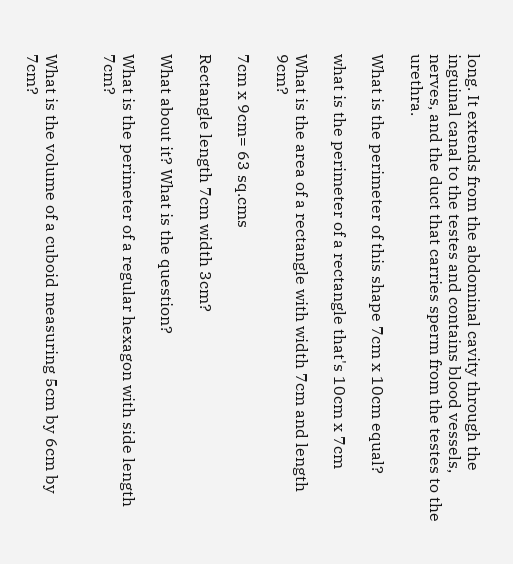long. It extends from the abdominal cavity through the inguinal canal to the testes and contains blood vessels, nerves, and the duct that carries sperm from the testes to the urethra.

What is the perimeter of this shape 7cm x 10cm equal?

what is the perimeter of a rectangle that's 10cm x 7cm

What is the area of a rectangle with width 7cm and length 9cm?

7cm x 9cm= 63 sq.cms

Rectangle length 7cm width 3cm?

What about it? What is the question?

What is the perimeter of a regular hexagon with side length 7cm?


What is the volume of a cuboid measuring 5cm by 6cm by 7cm?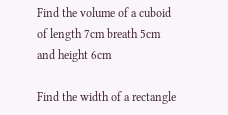Find the volume of a cuboid of length 7cm breath 5cm and height 6cm

Find the width of a rectangle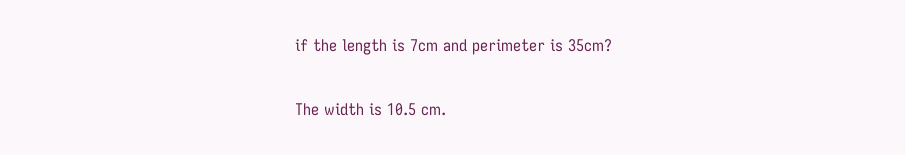if the length is 7cm and perimeter is 35cm?

The width is 10.5 cm.